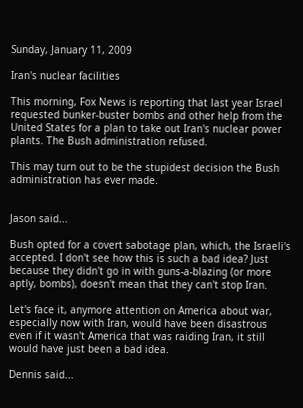Sunday, January 11, 2009

Iran's nuclear facilities

This morning, Fox News is reporting that last year Israel requested bunker-buster bombs and other help from the United States for a plan to take out Iran's nuclear power plants. The Bush administration refused.

This may turn out to be the stupidest decision the Bush administration has ever made.


Jason said...

Bush opted for a covert sabotage plan, which, the Israeli's accepted. I don't see how this is such a bad idea? Just because they didn't go in with guns-a-blazing (or more aptly, bombs), doesn't mean that they can't stop Iran.

Let's face it, anymore attention on America about war, especially now with Iran, would have been disastrous even if it wasn't America that was raiding Iran, it still would have just been a bad idea.

Dennis said...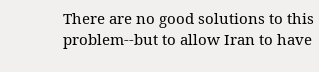There are no good solutions to this problem--but to allow Iran to have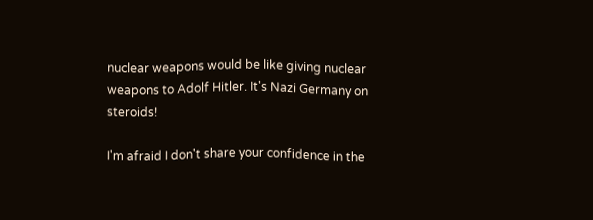nuclear weapons would be like giving nuclear weapons to Adolf Hitler. It's Nazi Germany on steroids!

I'm afraid I don't share your confidence in the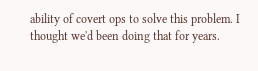ability of covert ops to solve this problem. I thought we'd been doing that for years.